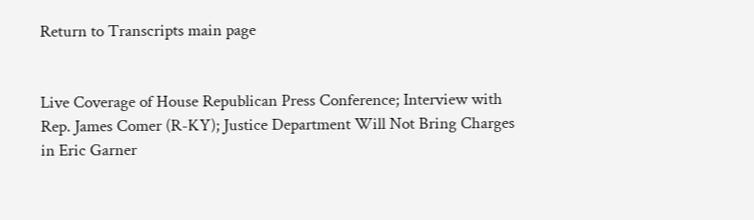Return to Transcripts main page


Live Coverage of House Republican Press Conference; Interview with Rep. James Comer (R-KY); Justice Department Will Not Bring Charges in Eric Garner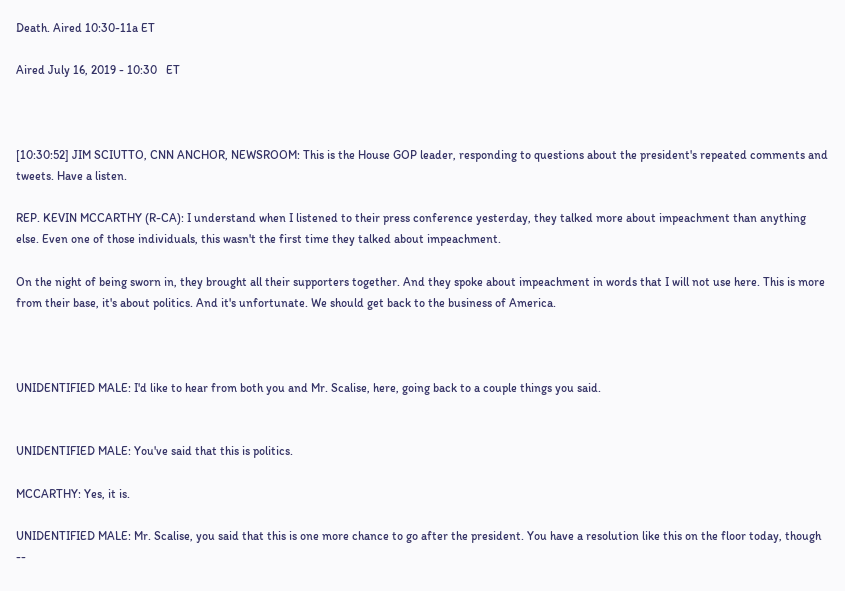Death. Aired 10:30-11a ET

Aired July 16, 2019 - 10:30   ET



[10:30:52] JIM SCIUTTO, CNN ANCHOR, NEWSROOM: This is the House GOP leader, responding to questions about the president's repeated comments and tweets. Have a listen.

REP. KEVIN MCCARTHY (R-CA): I understand when I listened to their press conference yesterday, they talked more about impeachment than anything else. Even one of those individuals, this wasn't the first time they talked about impeachment.

On the night of being sworn in, they brought all their supporters together. And they spoke about impeachment in words that I will not use here. This is more from their base, it's about politics. And it's unfortunate. We should get back to the business of America.



UNIDENTIFIED MALE: I'd like to hear from both you and Mr. Scalise, here, going back to a couple things you said.


UNIDENTIFIED MALE: You've said that this is politics.

MCCARTHY: Yes, it is.

UNIDENTIFIED MALE: Mr. Scalise, you said that this is one more chance to go after the president. You have a resolution like this on the floor today, though --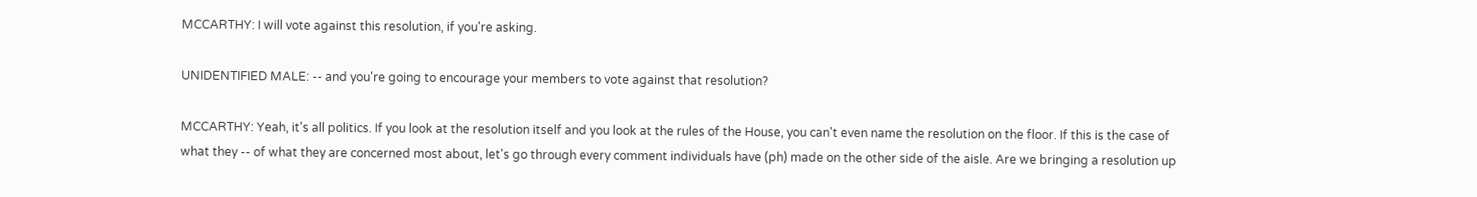MCCARTHY: I will vote against this resolution, if you're asking.

UNIDENTIFIED MALE: -- and you're going to encourage your members to vote against that resolution?

MCCARTHY: Yeah, it's all politics. If you look at the resolution itself and you look at the rules of the House, you can't even name the resolution on the floor. If this is the case of what they -- of what they are concerned most about, let's go through every comment individuals have (ph) made on the other side of the aisle. Are we bringing a resolution up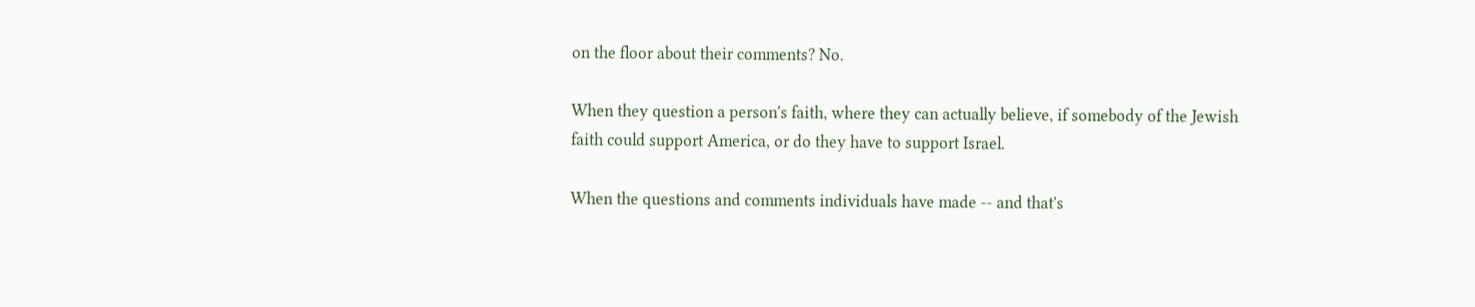on the floor about their comments? No.

When they question a person's faith, where they can actually believe, if somebody of the Jewish faith could support America, or do they have to support Israel.

When the questions and comments individuals have made -- and that's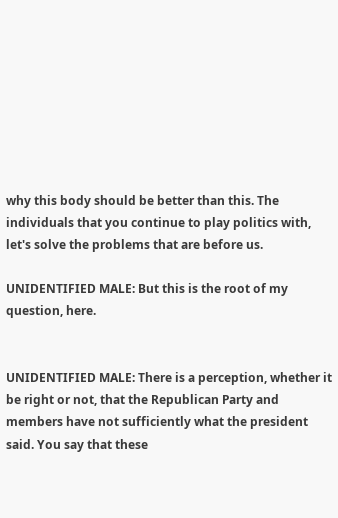why this body should be better than this. The individuals that you continue to play politics with, let's solve the problems that are before us.

UNIDENTIFIED MALE: But this is the root of my question, here.


UNIDENTIFIED MALE: There is a perception, whether it be right or not, that the Republican Party and members have not sufficiently what the president said. You say that these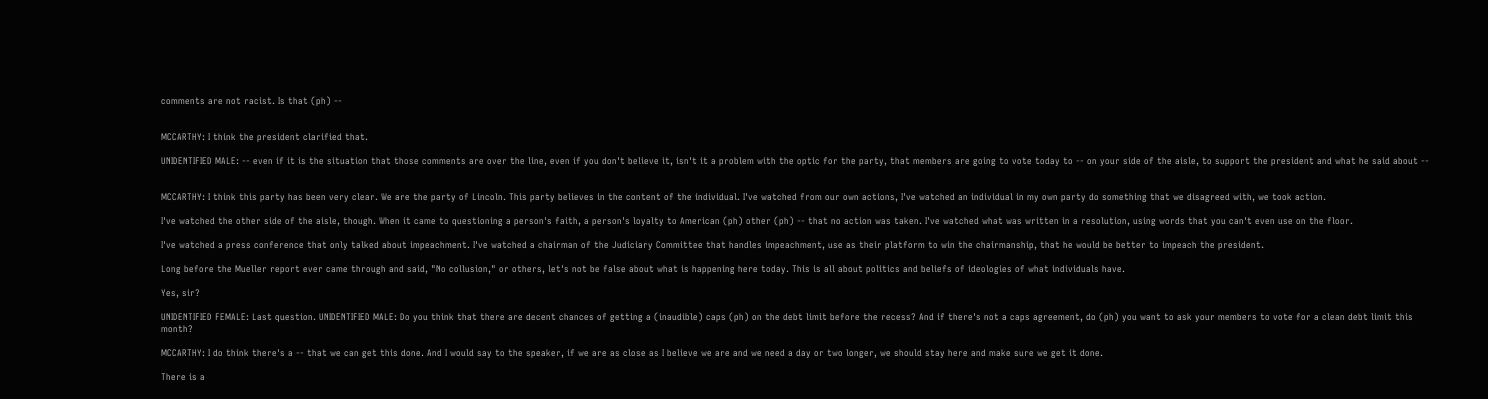comments are not racist. Is that (ph) --


MCCARTHY: I think the president clarified that.

UNIDENTIFIED MALE: -- even if it is the situation that those comments are over the line, even if you don't believe it, isn't it a problem with the optic for the party, that members are going to vote today to -- on your side of the aisle, to support the president and what he said about --


MCCARTHY: I think this party has been very clear. We are the party of Lincoln. This party believes in the content of the individual. I've watched from our own actions, I've watched an individual in my own party do something that we disagreed with, we took action.

I've watched the other side of the aisle, though. When it came to questioning a person's faith, a person's loyalty to American (ph) other (ph) -- that no action was taken. I've watched what was written in a resolution, using words that you can't even use on the floor.

I've watched a press conference that only talked about impeachment. I've watched a chairman of the Judiciary Committee that handles impeachment, use as their platform to win the chairmanship, that he would be better to impeach the president.

Long before the Mueller report ever came through and said, "No collusion," or others, let's not be false about what is happening here today. This is all about politics and beliefs of ideologies of what individuals have.

Yes, sir?

UNIDENTIFIED FEMALE: Last question. UNIDENTIFIED MALE: Do you think that there are decent chances of getting a (inaudible) caps (ph) on the debt limit before the recess? And if there's not a caps agreement, do (ph) you want to ask your members to vote for a clean debt limit this month?

MCCARTHY: I do think there's a -- that we can get this done. And I would say to the speaker, if we are as close as I believe we are and we need a day or two longer, we should stay here and make sure we get it done.

There is a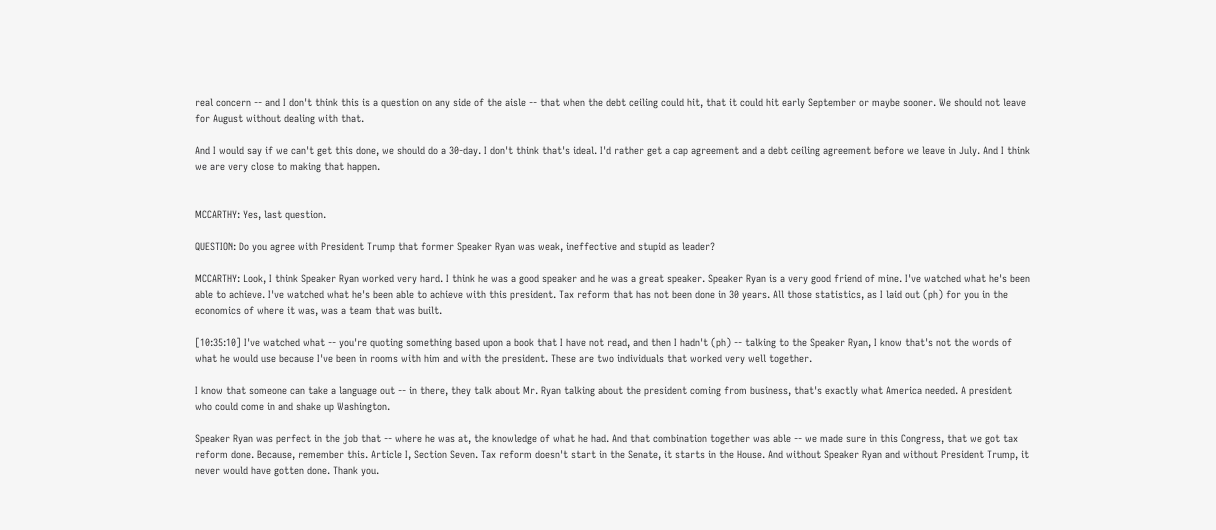real concern -- and I don't think this is a question on any side of the aisle -- that when the debt ceiling could hit, that it could hit early September or maybe sooner. We should not leave for August without dealing with that.

And I would say if we can't get this done, we should do a 30-day. I don't think that's ideal. I'd rather get a cap agreement and a debt ceiling agreement before we leave in July. And I think we are very close to making that happen.


MCCARTHY: Yes, last question.

QUESTION: Do you agree with President Trump that former Speaker Ryan was weak, ineffective and stupid as leader?

MCCARTHY: Look, I think Speaker Ryan worked very hard. I think he was a good speaker and he was a great speaker. Speaker Ryan is a very good friend of mine. I've watched what he's been able to achieve. I've watched what he's been able to achieve with this president. Tax reform that has not been done in 30 years. All those statistics, as I laid out (ph) for you in the economics of where it was, was a team that was built.

[10:35:10] I've watched what -- you're quoting something based upon a book that I have not read, and then I hadn't (ph) -- talking to the Speaker Ryan, I know that's not the words of what he would use because I've been in rooms with him and with the president. These are two individuals that worked very well together.

I know that someone can take a language out -- in there, they talk about Mr. Ryan talking about the president coming from business, that's exactly what America needed. A president who could come in and shake up Washington.

Speaker Ryan was perfect in the job that -- where he was at, the knowledge of what he had. And that combination together was able -- we made sure in this Congress, that we got tax reform done. Because, remember this. Article I, Section Seven. Tax reform doesn't start in the Senate, it starts in the House. And without Speaker Ryan and without President Trump, it never would have gotten done. Thank you.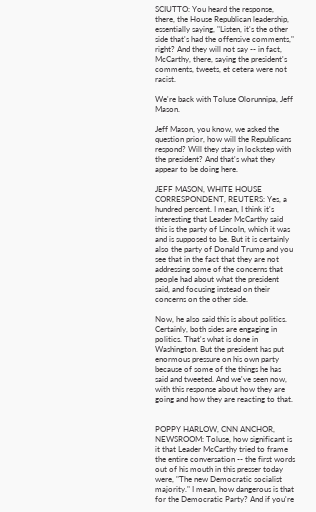SCIUTTO: You heard the response, there, the House Republican leadership, essentially saying, "Listen, it's the other side that's had the offensive comments," right? And they will not say -- in fact, McCarthy, there, saying the president's comments, tweets, et cetera were not racist.

We're back with Toluse Olorunnipa, Jeff Mason.

Jeff Mason, you know, we asked the question prior, how will the Republicans respond? Will they stay in lockstep with the president? And that's what they appear to be doing here.

JEFF MASON, WHITE HOUSE CORRESPONDENT, REUTERS: Yes, a hundred percent. I mean, I think it's interesting that Leader McCarthy said this is the party of Lincoln, which it was and is supposed to be. But it is certainly also the party of Donald Trump and you see that in the fact that they are not addressing some of the concerns that people had about what the president said, and focusing instead on their concerns on the other side.

Now, he also said this is about politics. Certainly, both sides are engaging in politics. That's what is done in Washington. But the president has put enormous pressure on his own party because of some of the things he has said and tweeted. And we've seen now, with this response about how they are going and how they are reacting to that.


POPPY HARLOW, CNN ANCHOR, NEWSROOM: Toluse, how significant is it that Leader McCarthy tried to frame the entire conversation -- the first words out of his mouth in this presser today were, "The new Democratic socialist majority." I mean, how dangerous is that for the Democratic Party? And if you're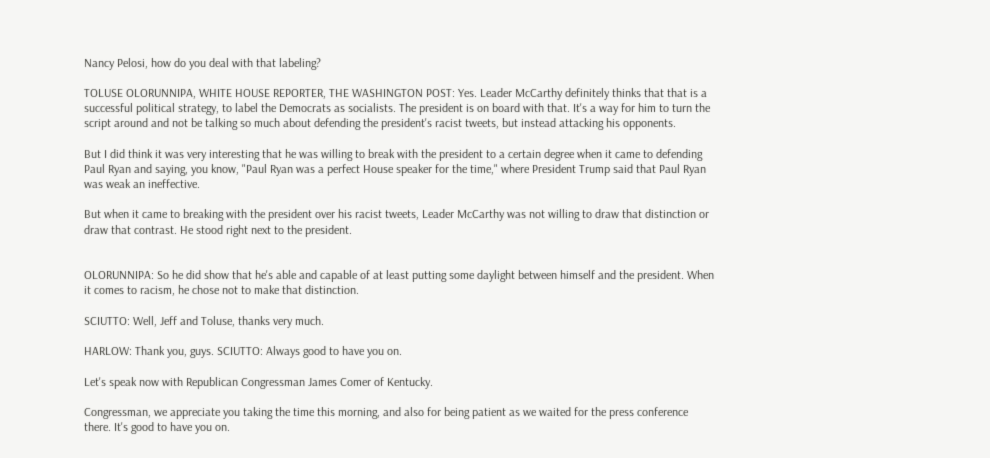Nancy Pelosi, how do you deal with that labeling?

TOLUSE OLORUNNIPA, WHITE HOUSE REPORTER, THE WASHINGTON POST: Yes. Leader McCarthy definitely thinks that that is a successful political strategy, to label the Democrats as socialists. The president is on board with that. It's a way for him to turn the script around and not be talking so much about defending the president's racist tweets, but instead attacking his opponents.

But I did think it was very interesting that he was willing to break with the president to a certain degree when it came to defending Paul Ryan and saying, you know, "Paul Ryan was a perfect House speaker for the time," where President Trump said that Paul Ryan was weak an ineffective.

But when it came to breaking with the president over his racist tweets, Leader McCarthy was not willing to draw that distinction or draw that contrast. He stood right next to the president.


OLORUNNIPA: So he did show that he's able and capable of at least putting some daylight between himself and the president. When it comes to racism, he chose not to make that distinction.

SCIUTTO: Well, Jeff and Toluse, thanks very much.

HARLOW: Thank you, guys. SCIUTTO: Always good to have you on.

Let's speak now with Republican Congressman James Comer of Kentucky.

Congressman, we appreciate you taking the time this morning, and also for being patient as we waited for the press conference there. It's good to have you on.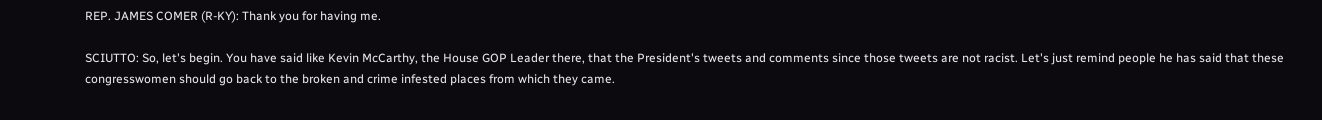REP. JAMES COMER (R-KY): Thank you for having me.

SCIUTTO: So, let's begin. You have said like Kevin McCarthy, the House GOP Leader there, that the President's tweets and comments since those tweets are not racist. Let's just remind people he has said that these congresswomen should go back to the broken and crime infested places from which they came.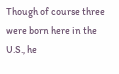Though of course three were born here in the U.S., he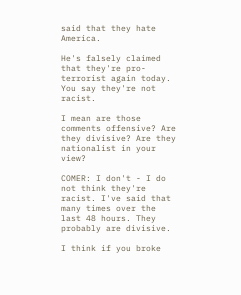said that they hate America.

He's falsely claimed that they're pro-terrorist again today. You say they're not racist.

I mean are those comments offensive? Are they divisive? Are they nationalist in your view?

COMER: I don't - I do not think they're racist. I've said that many times over the last 48 hours. They probably are divisive.

I think if you broke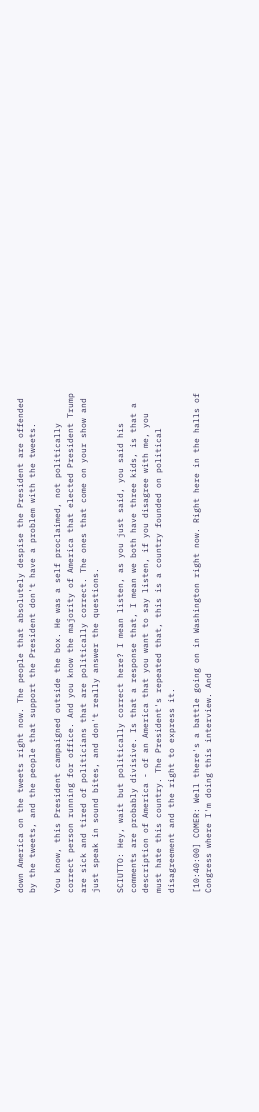down America on the tweets right now. The people that absolutely despise the President are offended by the tweets, and the people that support the President don't have a problem with the tweets.

You know, this President campaigned outside the box. He was a self proclaimed, not politically correct person running for office. And you know the majority of America that elected President Trump are sick and tired of politicians that are politically correct. The ones that come on your show and just speak in sound bites, and don't really answer the questions.

SCIUTTO: Hey, wait but politically correct here? I mean listen, as you just said, you said his comments are probably divisive. Is that a response that, I mean we both have three kids, is that a description of America - of an America that you want to say listen, if you disagree with me, you must hate this country. The President's repeated that, this is a country founded on political disagreement and the right to express it.

[10:40:00] COMER: Well there's a battle going on in Washington right now. Right here in the halls of Congress where I'm doing this interview. And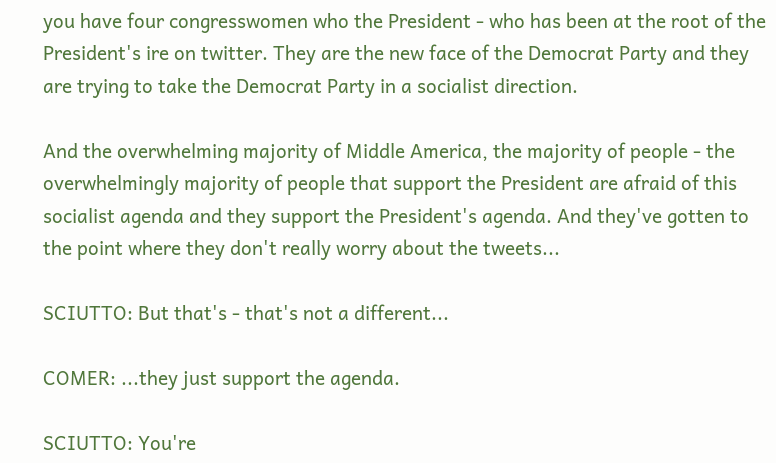you have four congresswomen who the President - who has been at the root of the President's ire on twitter. They are the new face of the Democrat Party and they are trying to take the Democrat Party in a socialist direction.

And the overwhelming majority of Middle America, the majority of people - the overwhelmingly majority of people that support the President are afraid of this socialist agenda and they support the President's agenda. And they've gotten to the point where they don't really worry about the tweets...

SCIUTTO: But that's - that's not a different...

COMER: ...they just support the agenda.

SCIUTTO: You're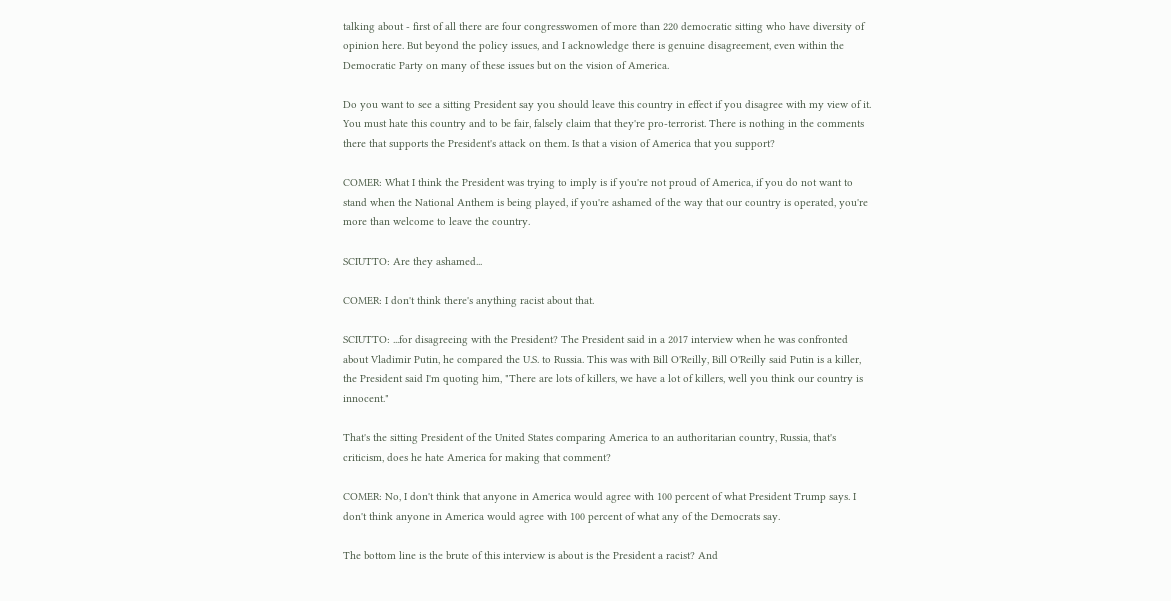talking about - first of all there are four congresswomen of more than 220 democratic sitting who have diversity of opinion here. But beyond the policy issues, and I acknowledge there is genuine disagreement, even within the Democratic Party on many of these issues but on the vision of America.

Do you want to see a sitting President say you should leave this country in effect if you disagree with my view of it. You must hate this country and to be fair, falsely claim that they're pro-terrorist. There is nothing in the comments there that supports the President's attack on them. Is that a vision of America that you support?

COMER: What I think the President was trying to imply is if you're not proud of America, if you do not want to stand when the National Anthem is being played, if you're ashamed of the way that our country is operated, you're more than welcome to leave the country.

SCIUTTO: Are they ashamed...

COMER: I don't think there's anything racist about that.

SCIUTTO: ...for disagreeing with the President? The President said in a 2017 interview when he was confronted about Vladimir Putin, he compared the U.S. to Russia. This was with Bill O'Reilly, Bill O'Reilly said Putin is a killer, the President said I'm quoting him, "There are lots of killers, we have a lot of killers, well you think our country is innocent."

That's the sitting President of the United States comparing America to an authoritarian country, Russia, that's criticism, does he hate America for making that comment?

COMER: No, I don't think that anyone in America would agree with 100 percent of what President Trump says. I don't think anyone in America would agree with 100 percent of what any of the Democrats say.

The bottom line is the brute of this interview is about is the President a racist? And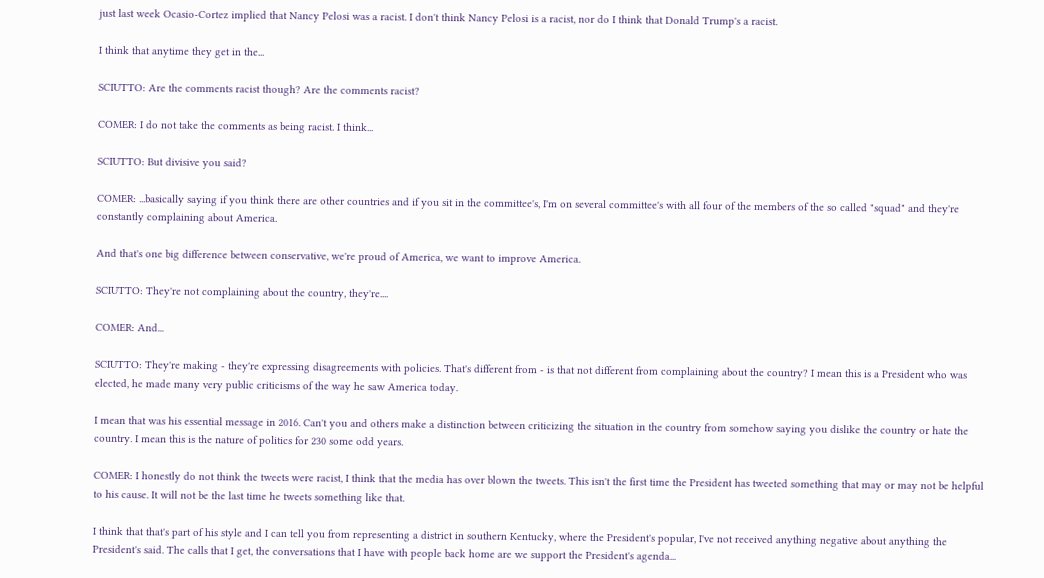just last week Ocasio-Cortez implied that Nancy Pelosi was a racist. I don't think Nancy Pelosi is a racist, nor do I think that Donald Trump's a racist.

I think that anytime they get in the...

SCIUTTO: Are the comments racist though? Are the comments racist?

COMER: I do not take the comments as being racist. I think...

SCIUTTO: But divisive you said?

COMER: ...basically saying if you think there are other countries and if you sit in the committee's, I'm on several committee's with all four of the members of the so called "squad" and they're constantly complaining about America.

And that's one big difference between conservative, we're proud of America, we want to improve America.

SCIUTTO: They're not complaining about the country, they're....

COMER: And...

SCIUTTO: They're making - they're expressing disagreements with policies. That's different from - is that not different from complaining about the country? I mean this is a President who was elected, he made many very public criticisms of the way he saw America today.

I mean that was his essential message in 2016. Can't you and others make a distinction between criticizing the situation in the country from somehow saying you dislike the country or hate the country. I mean this is the nature of politics for 230 some odd years.

COMER: I honestly do not think the tweets were racist, I think that the media has over blown the tweets. This isn't the first time the President has tweeted something that may or may not be helpful to his cause. It will not be the last time he tweets something like that.

I think that that's part of his style and I can tell you from representing a district in southern Kentucky, where the President's popular, I've not received anything negative about anything the President's said. The calls that I get, the conversations that I have with people back home are we support the President's agenda...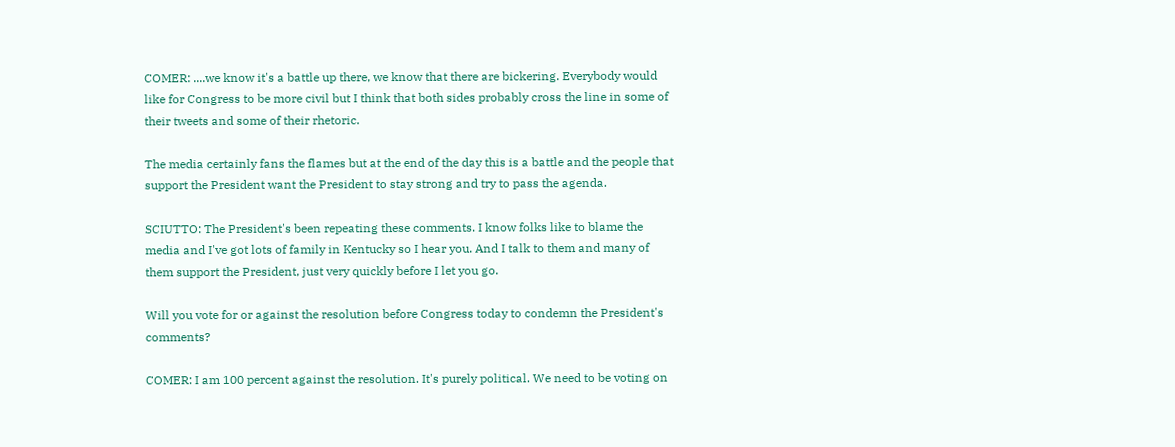COMER: ....we know it's a battle up there, we know that there are bickering. Everybody would like for Congress to be more civil but I think that both sides probably cross the line in some of their tweets and some of their rhetoric.

The media certainly fans the flames but at the end of the day this is a battle and the people that support the President want the President to stay strong and try to pass the agenda.

SCIUTTO: The President's been repeating these comments. I know folks like to blame the media and I've got lots of family in Kentucky so I hear you. And I talk to them and many of them support the President, just very quickly before I let you go.

Will you vote for or against the resolution before Congress today to condemn the President's comments?

COMER: I am 100 percent against the resolution. It's purely political. We need to be voting on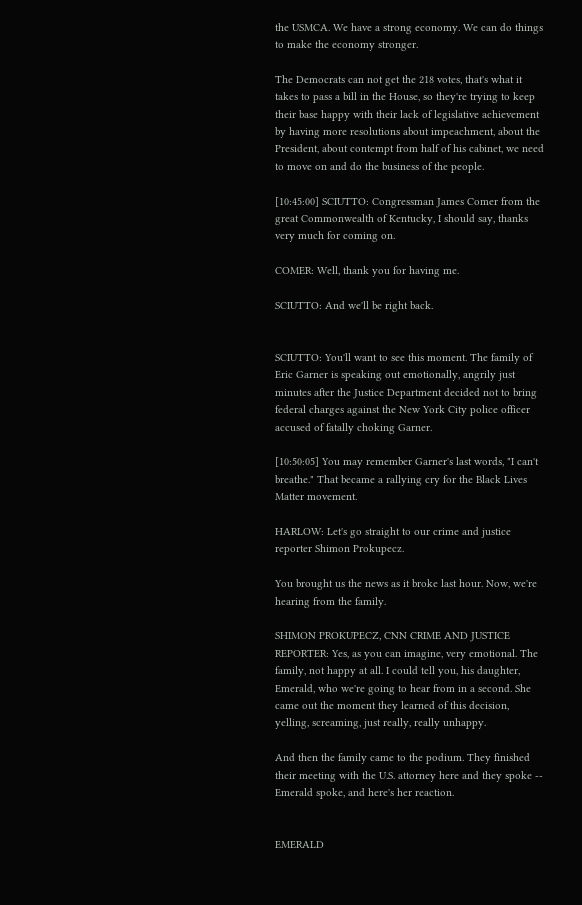the USMCA. We have a strong economy. We can do things to make the economy stronger.

The Democrats can not get the 218 votes, that's what it takes to pass a bill in the House, so they're trying to keep their base happy with their lack of legislative achievement by having more resolutions about impeachment, about the President, about contempt from half of his cabinet, we need to move on and do the business of the people.

[10:45:00] SCIUTTO: Congressman James Comer from the great Commonwealth of Kentucky, I should say, thanks very much for coming on.

COMER: Well, thank you for having me.

SCIUTTO: And we'll be right back.


SCIUTTO: You'll want to see this moment. The family of Eric Garner is speaking out emotionally, angrily just minutes after the Justice Department decided not to bring federal charges against the New York City police officer accused of fatally choking Garner.

[10:50:05] You may remember Garner's last words, "I can't breathe." That became a rallying cry for the Black Lives Matter movement.

HARLOW: Let's go straight to our crime and justice reporter Shimon Prokupecz.

You brought us the news as it broke last hour. Now, we're hearing from the family.

SHIMON PROKUPECZ, CNN CRIME AND JUSTICE REPORTER: Yes, as you can imagine, very emotional. The family, not happy at all. I could tell you, his daughter, Emerald, who we're going to hear from in a second. She came out the moment they learned of this decision, yelling, screaming, just really, really unhappy.

And then the family came to the podium. They finished their meeting with the U.S. attorney here and they spoke -- Emerald spoke, and here's her reaction.


EMERALD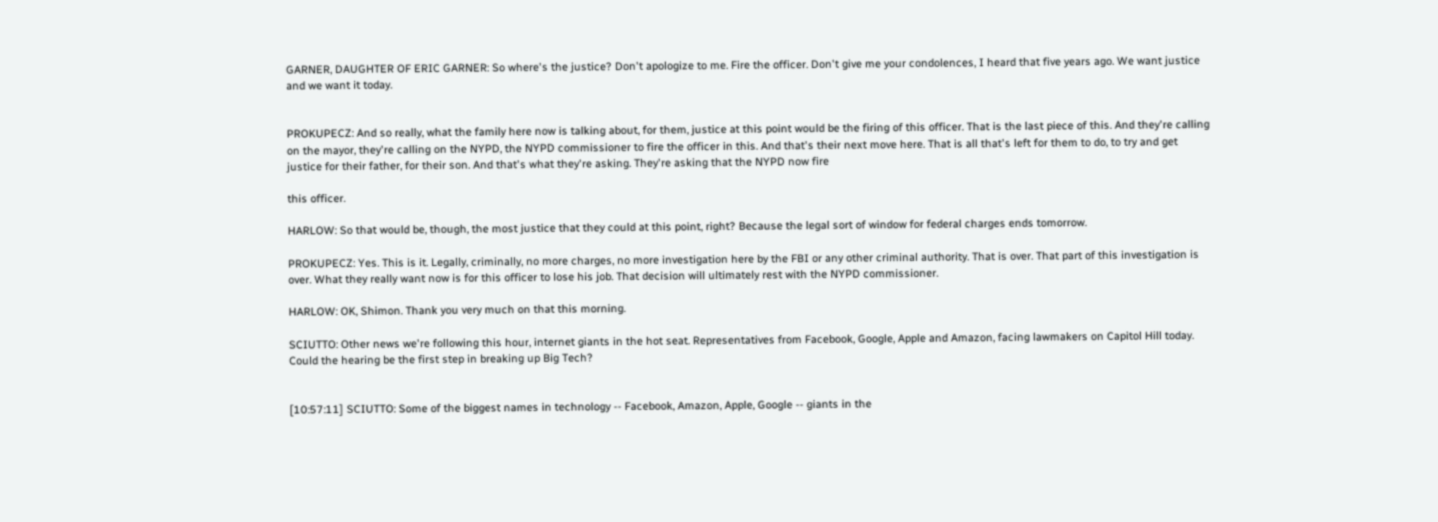GARNER, DAUGHTER OF ERIC GARNER: So where's the justice? Don't apologize to me. Fire the officer. Don't give me your condolences, I heard that five years ago. We want justice and we want it today.


PROKUPECZ: And so really, what the family here now is talking about, for them, justice at this point would be the firing of this officer. That is the last piece of this. And they're calling on the mayor, they're calling on the NYPD, the NYPD commissioner to fire the officer in this. And that's their next move here. That is all that's left for them to do, to try and get justice for their father, for their son. And that's what they're asking. They're asking that the NYPD now fire

this officer.

HARLOW: So that would be, though, the most justice that they could at this point, right? Because the legal sort of window for federal charges ends tomorrow.

PROKUPECZ: Yes. This is it. Legally, criminally, no more charges, no more investigation here by the FBI or any other criminal authority. That is over. That part of this investigation is over. What they really want now is for this officer to lose his job. That decision will ultimately rest with the NYPD commissioner.

HARLOW: OK, Shimon. Thank you very much on that this morning.

SCIUTTO: Other news we're following this hour, internet giants in the hot seat. Representatives from Facebook, Google, Apple and Amazon, facing lawmakers on Capitol Hill today. Could the hearing be the first step in breaking up Big Tech?


[10:57:11] SCIUTTO: Some of the biggest names in technology -- Facebook, Amazon, Apple, Google -- giants in the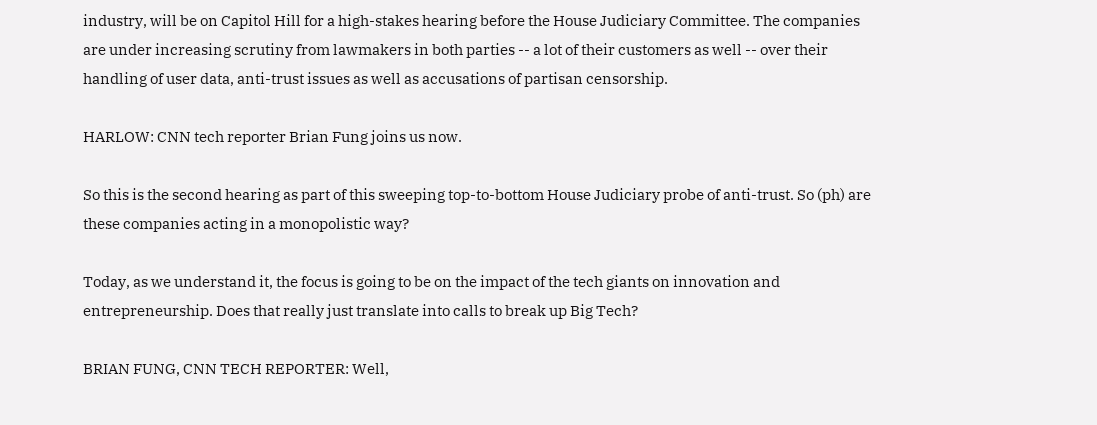industry, will be on Capitol Hill for a high-stakes hearing before the House Judiciary Committee. The companies are under increasing scrutiny from lawmakers in both parties -- a lot of their customers as well -- over their handling of user data, anti-trust issues as well as accusations of partisan censorship.

HARLOW: CNN tech reporter Brian Fung joins us now.

So this is the second hearing as part of this sweeping top-to-bottom House Judiciary probe of anti-trust. So (ph) are these companies acting in a monopolistic way?

Today, as we understand it, the focus is going to be on the impact of the tech giants on innovation and entrepreneurship. Does that really just translate into calls to break up Big Tech?

BRIAN FUNG, CNN TECH REPORTER: Well,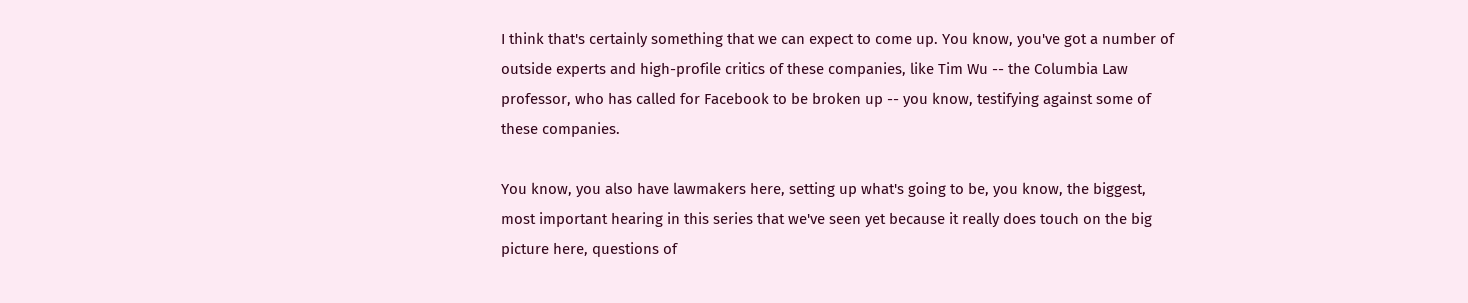I think that's certainly something that we can expect to come up. You know, you've got a number of outside experts and high-profile critics of these companies, like Tim Wu -- the Columbia Law professor, who has called for Facebook to be broken up -- you know, testifying against some of these companies.

You know, you also have lawmakers here, setting up what's going to be, you know, the biggest, most important hearing in this series that we've seen yet because it really does touch on the big picture here, questions of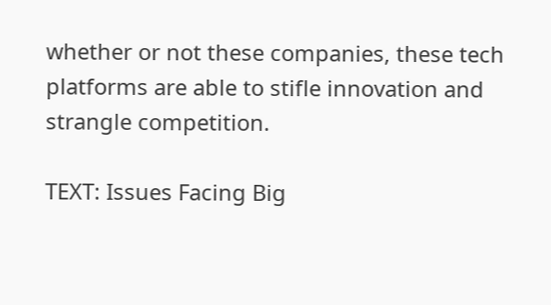whether or not these companies, these tech platforms are able to stifle innovation and strangle competition.

TEXT: Issues Facing Big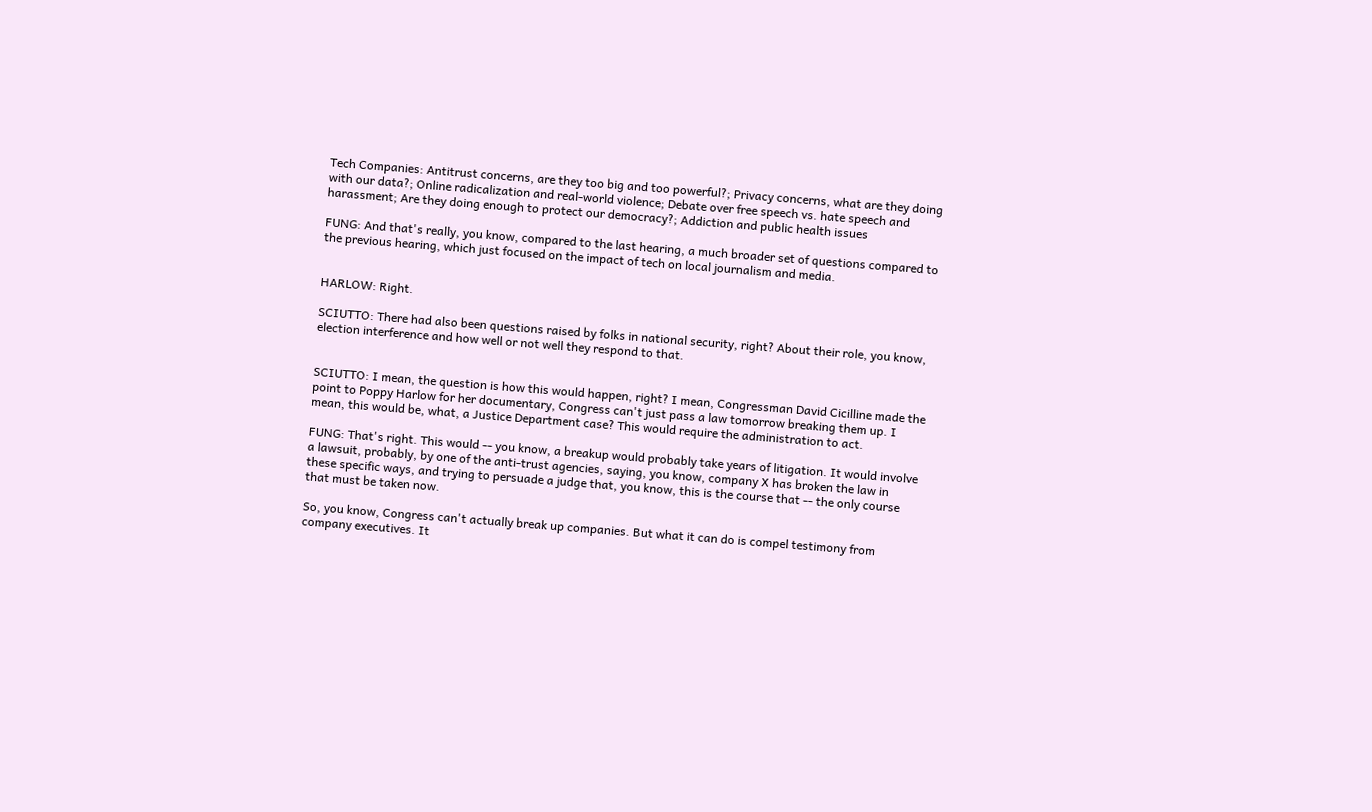Tech Companies: Antitrust concerns, are they too big and too powerful?; Privacy concerns, what are they doing with our data?; Online radicalization and real-world violence; Debate over free speech vs. hate speech and harassment; Are they doing enough to protect our democracy?; Addiction and public health issues

FUNG: And that's really, you know, compared to the last hearing, a much broader set of questions compared to the previous hearing, which just focused on the impact of tech on local journalism and media.


HARLOW: Right.

SCIUTTO: There had also been questions raised by folks in national security, right? About their role, you know, election interference and how well or not well they respond to that.


SCIUTTO: I mean, the question is how this would happen, right? I mean, Congressman David Cicilline made the point to Poppy Harlow for her documentary, Congress can't just pass a law tomorrow breaking them up. I mean, this would be, what, a Justice Department case? This would require the administration to act.

FUNG: That's right. This would -- you know, a breakup would probably take years of litigation. It would involve a lawsuit, probably, by one of the anti-trust agencies, saying, you know, company X has broken the law in these specific ways, and trying to persuade a judge that, you know, this is the course that -- the only course that must be taken now.

So, you know, Congress can't actually break up companies. But what it can do is compel testimony from company executives. It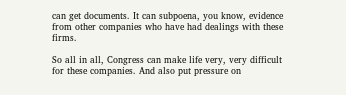can get documents. It can subpoena, you know, evidence from other companies who have had dealings with these firms.

So all in all, Congress can make life very, very difficult for these companies. And also put pressure on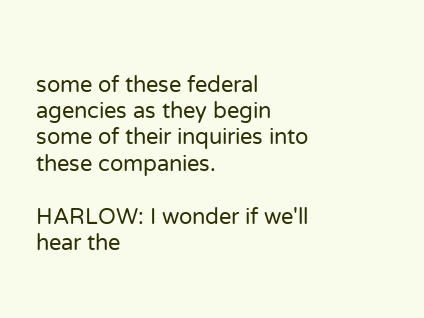some of these federal agencies as they begin some of their inquiries into these companies.

HARLOW: I wonder if we'll hear the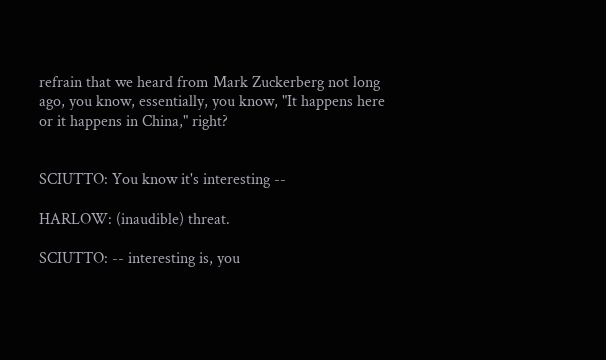refrain that we heard from Mark Zuckerberg not long ago, you know, essentially, you know, "It happens here or it happens in China," right?


SCIUTTO: You know it's interesting --

HARLOW: (inaudible) threat.

SCIUTTO: -- interesting is, you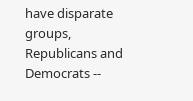have disparate groups, Republicans and Democrats --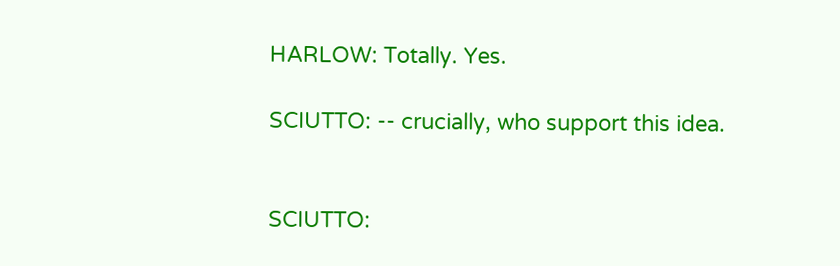HARLOW: Totally. Yes.

SCIUTTO: -- crucially, who support this idea.


SCIUTTO: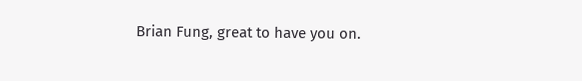Brian Fung, great to have you on.